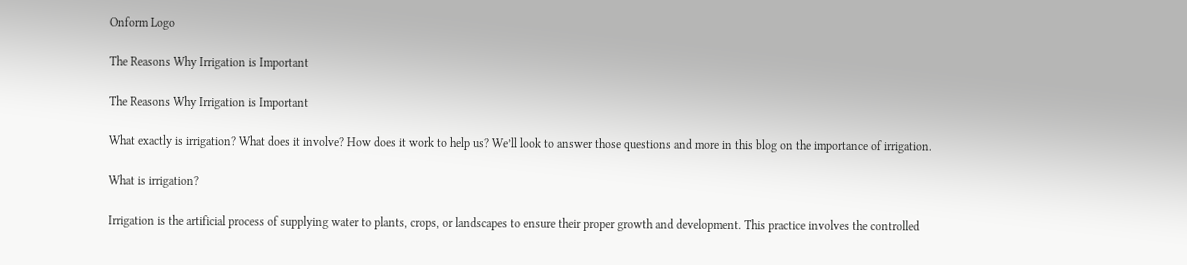Onform Logo

The Reasons Why Irrigation is Important

The Reasons Why Irrigation is Important

What exactly is irrigation? What does it involve? How does it work to help us? We’ll look to answer those questions and more in this blog on the importance of irrigation.

What is irrigation?

Irrigation is the artificial process of supplying water to plants, crops, or landscapes to ensure their proper growth and development. This practice involves the controlled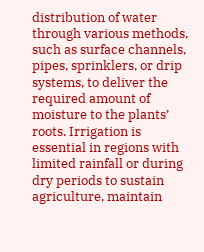distribution of water through various methods, such as surface channels, pipes, sprinklers, or drip systems, to deliver the required amount of moisture to the plants’ roots. Irrigation is essential in regions with limited rainfall or during dry periods to sustain agriculture, maintain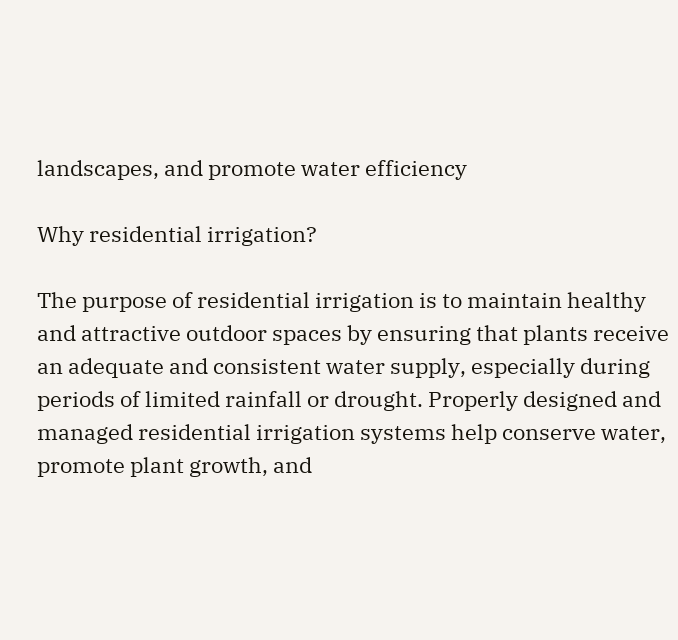landscapes, and promote water efficiency

Why residential irrigation?

The purpose of residential irrigation is to maintain healthy and attractive outdoor spaces by ensuring that plants receive an adequate and consistent water supply, especially during periods of limited rainfall or drought. Properly designed and managed residential irrigation systems help conserve water, promote plant growth, and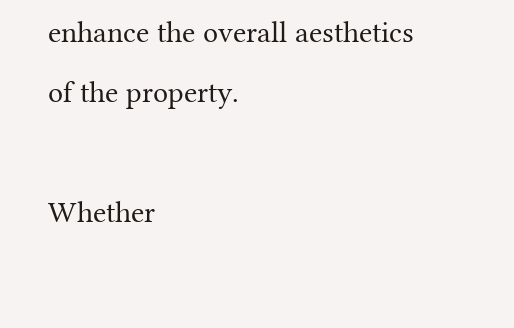enhance the overall aesthetics of the property.

Whether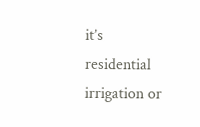it’s residential irrigation or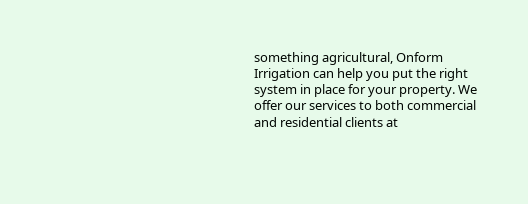something agricultural, Onform Irrigation can help you put the right system in place for your property. We offer our services to both commercial and residential clients at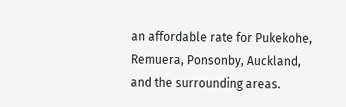an affordable rate for Pukekohe, Remuera, Ponsonby, Auckland, and the surrounding areas.